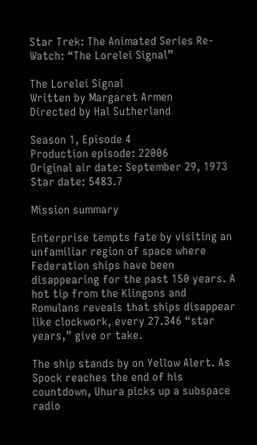Star Trek: The Animated Series Re-Watch: “The Lorelei Signal”

The Lorelei Signal
Written by Margaret Armen
Directed by Hal Sutherland

Season 1, Episode 4
Production episode: 22006
Original air date: September 29, 1973
Star date: 5483.7

Mission summary

Enterprise tempts fate by visiting an unfamiliar region of space where Federation ships have been disappearing for the past 150 years. A hot tip from the Klingons and Romulans reveals that ships disappear like clockwork, every 27.346 “star years,” give or take.

The ship stands by on Yellow Alert. As Spock reaches the end of his countdown, Uhura picks up a subspace radio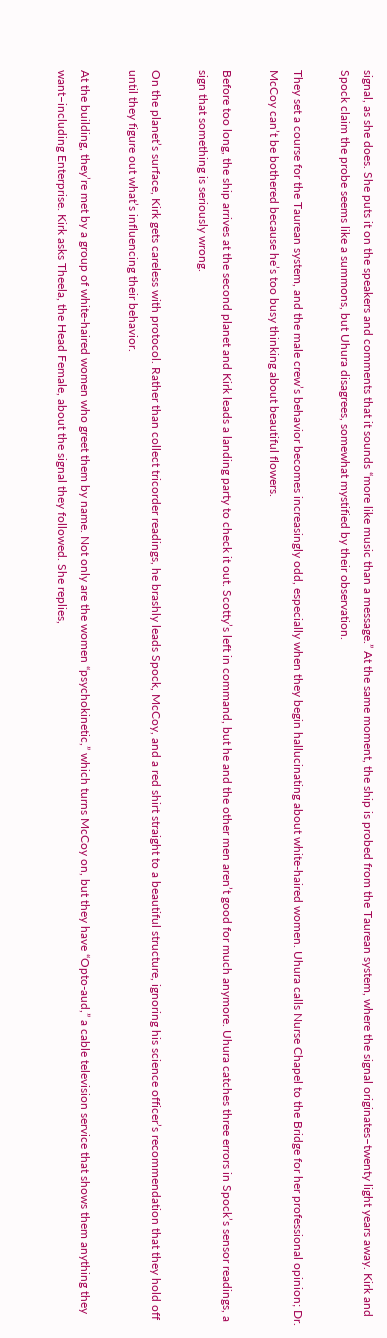signal, as she does. She puts it on the speakers and comments that it sounds “more like music than a message.” At the same moment, the ship is probed from the Taurean system, where the signal originates–twenty light years away. Kirk and Spock claim the probe seems like a summons, but Uhura disagrees, somewhat mystified by their observation.

They set a course for the Taurean system, and the male crew’s behavior becomes increasingly odd, especially when they begin hallucinating about white-haired women. Uhura calls Nurse Chapel to the Bridge for her professional opinion; Dr. McCoy can’t be bothered because he’s too busy thinking about beautiful flowers.

Before too long, the ship arrives at the second planet and Kirk leads a landing party to check it out. Scotty’s left in command, but he and the other men aren’t good for much anymore. Uhura catches three errors in Spock’s sensor readings, a sign that something is seriously wrong.

On the planet’s surface, Kirk gets careless with protocol. Rather than collect tricorder readings, he brashly leads Spock, McCoy, and a red shirt straight to a beautiful structure, ignoring his science officer’s recommendation that they hold off until they figure out what’s influencing their behavior.

At the building, they’re met by a group of white-haired women who greet them by name. Not only are the women “psychokinetic,” which turns McCoy on, but they have “Opto-aud,” a cable television service that shows them anything they want–including Enterprise. Kirk asks Theela, the Head Female, about the signal they followed. She replies,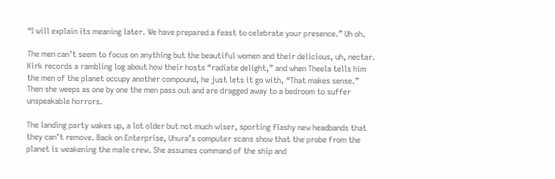“I will explain its meaning later. We have prepared a feast to celebrate your presence.” Uh oh.

The men can’t seem to focus on anything but the beautiful women and their delicious, uh, nectar. Kirk records a rambling log about how their hosts “radiate delight,” and when Theela tells him the men of the planet occupy another compound, he just lets it go with, “That makes sense.” Then she weeps as one by one the men pass out and are dragged away to a bedroom to suffer unspeakable horrors.

The landing party wakes up, a lot older but not much wiser, sporting flashy new headbands that they can’t remove. Back on Enterprise, Uhura’s computer scans show that the probe from the planet is weakening the male crew. She assumes command of the ship and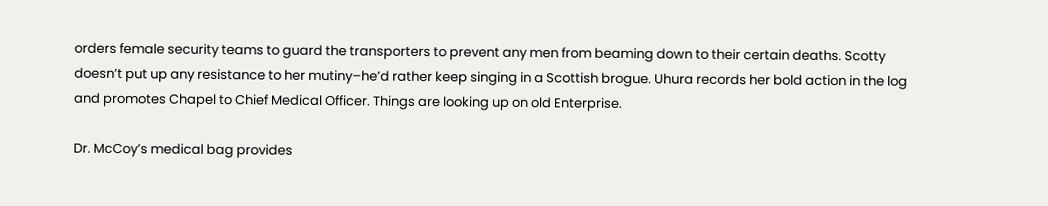orders female security teams to guard the transporters to prevent any men from beaming down to their certain deaths. Scotty doesn’t put up any resistance to her mutiny–he’d rather keep singing in a Scottish brogue. Uhura records her bold action in the log and promotes Chapel to Chief Medical Officer. Things are looking up on old Enterprise.

Dr. McCoy’s medical bag provides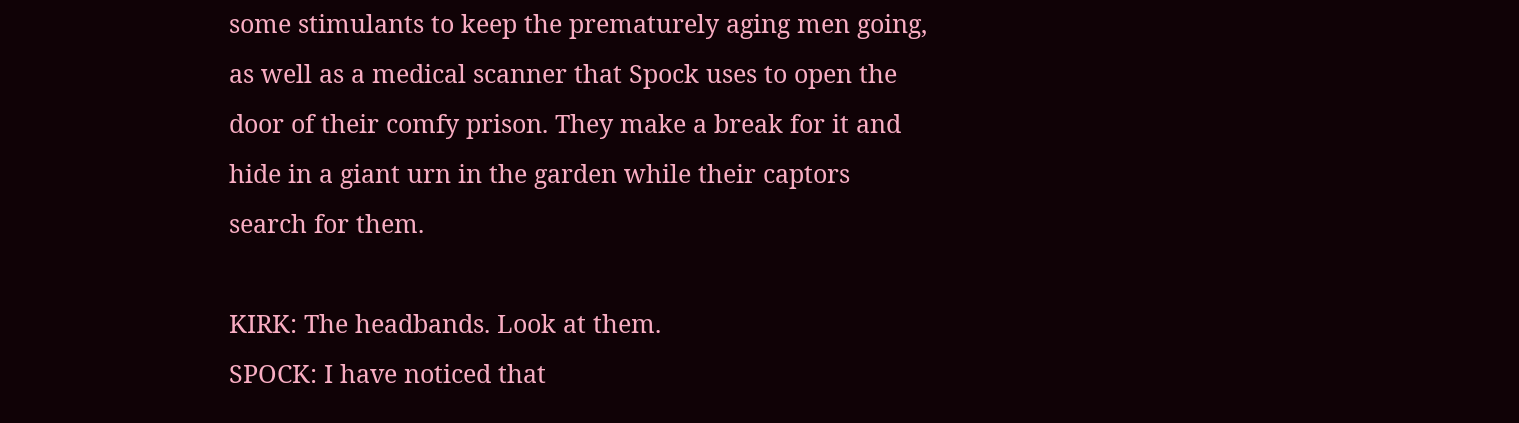some stimulants to keep the prematurely aging men going, as well as a medical scanner that Spock uses to open the door of their comfy prison. They make a break for it and hide in a giant urn in the garden while their captors search for them.

KIRK: The headbands. Look at them.
SPOCK: I have noticed that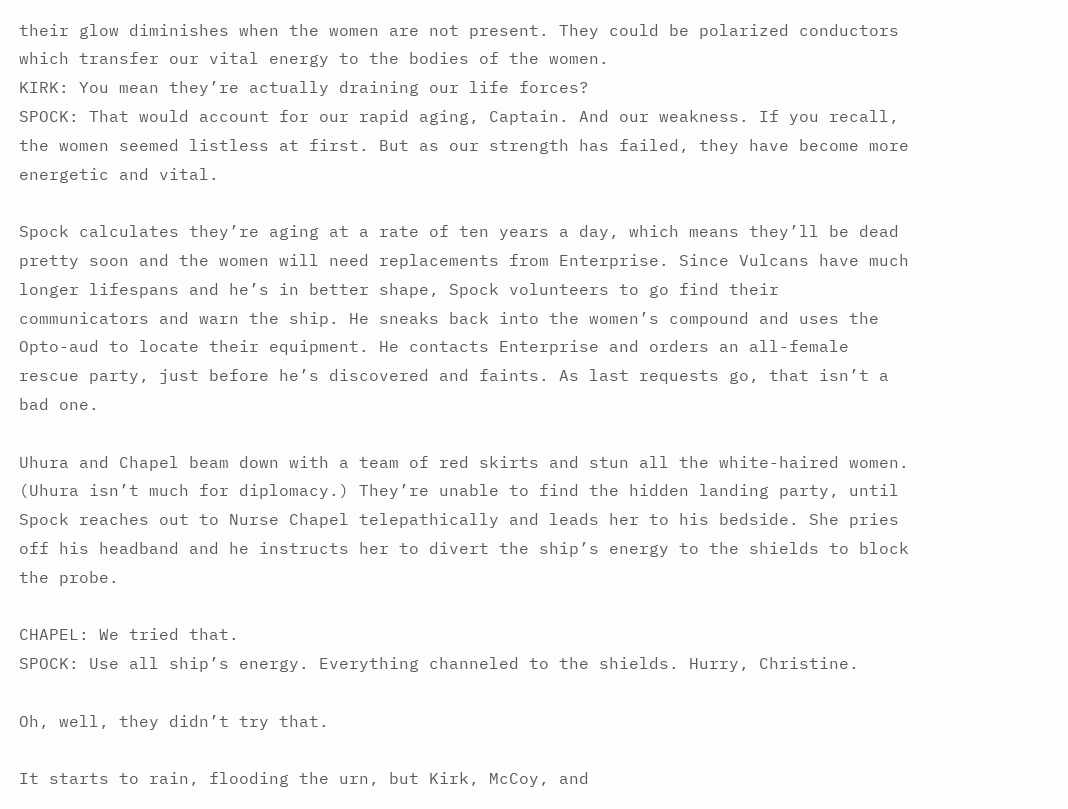their glow diminishes when the women are not present. They could be polarized conductors which transfer our vital energy to the bodies of the women.
KIRK: You mean they’re actually draining our life forces?
SPOCK: That would account for our rapid aging, Captain. And our weakness. If you recall, the women seemed listless at first. But as our strength has failed, they have become more energetic and vital.

Spock calculates they’re aging at a rate of ten years a day, which means they’ll be dead pretty soon and the women will need replacements from Enterprise. Since Vulcans have much longer lifespans and he’s in better shape, Spock volunteers to go find their communicators and warn the ship. He sneaks back into the women’s compound and uses the Opto-aud to locate their equipment. He contacts Enterprise and orders an all-female rescue party, just before he’s discovered and faints. As last requests go, that isn’t a bad one.

Uhura and Chapel beam down with a team of red skirts and stun all the white-haired women. (Uhura isn’t much for diplomacy.) They’re unable to find the hidden landing party, until Spock reaches out to Nurse Chapel telepathically and leads her to his bedside. She pries off his headband and he instructs her to divert the ship’s energy to the shields to block the probe.

CHAPEL: We tried that.
SPOCK: Use all ship’s energy. Everything channeled to the shields. Hurry, Christine.

Oh, well, they didn’t try that.

It starts to rain, flooding the urn, but Kirk, McCoy, and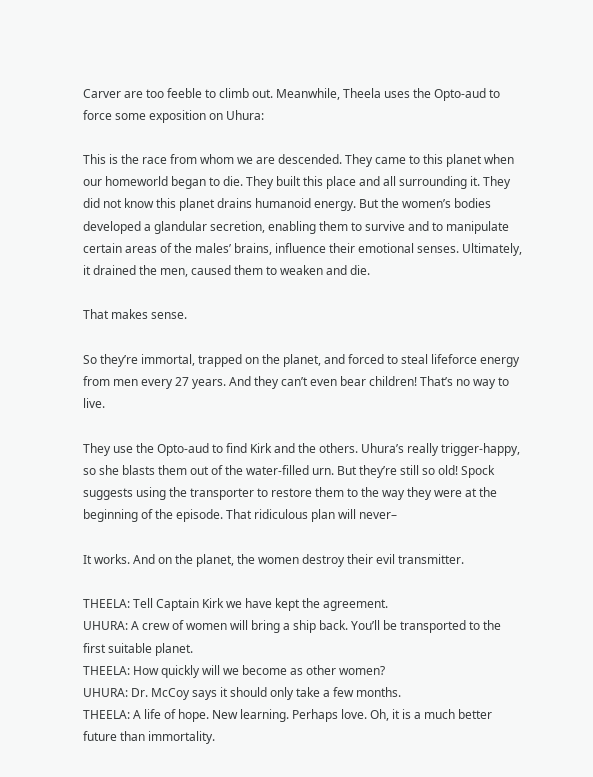Carver are too feeble to climb out. Meanwhile, Theela uses the Opto-aud to force some exposition on Uhura:

This is the race from whom we are descended. They came to this planet when our homeworld began to die. They built this place and all surrounding it. They did not know this planet drains humanoid energy. But the women’s bodies developed a glandular secretion, enabling them to survive and to manipulate certain areas of the males’ brains, influence their emotional senses. Ultimately, it drained the men, caused them to weaken and die.

That makes sense.

So they’re immortal, trapped on the planet, and forced to steal lifeforce energy from men every 27 years. And they can’t even bear children! That’s no way to live.

They use the Opto-aud to find Kirk and the others. Uhura’s really trigger-happy, so she blasts them out of the water-filled urn. But they’re still so old! Spock suggests using the transporter to restore them to the way they were at the beginning of the episode. That ridiculous plan will never–

It works. And on the planet, the women destroy their evil transmitter.

THEELA: Tell Captain Kirk we have kept the agreement.
UHURA: A crew of women will bring a ship back. You’ll be transported to the first suitable planet.
THEELA: How quickly will we become as other women?
UHURA: Dr. McCoy says it should only take a few months.
THEELA: A life of hope. New learning. Perhaps love. Oh, it is a much better future than immortality.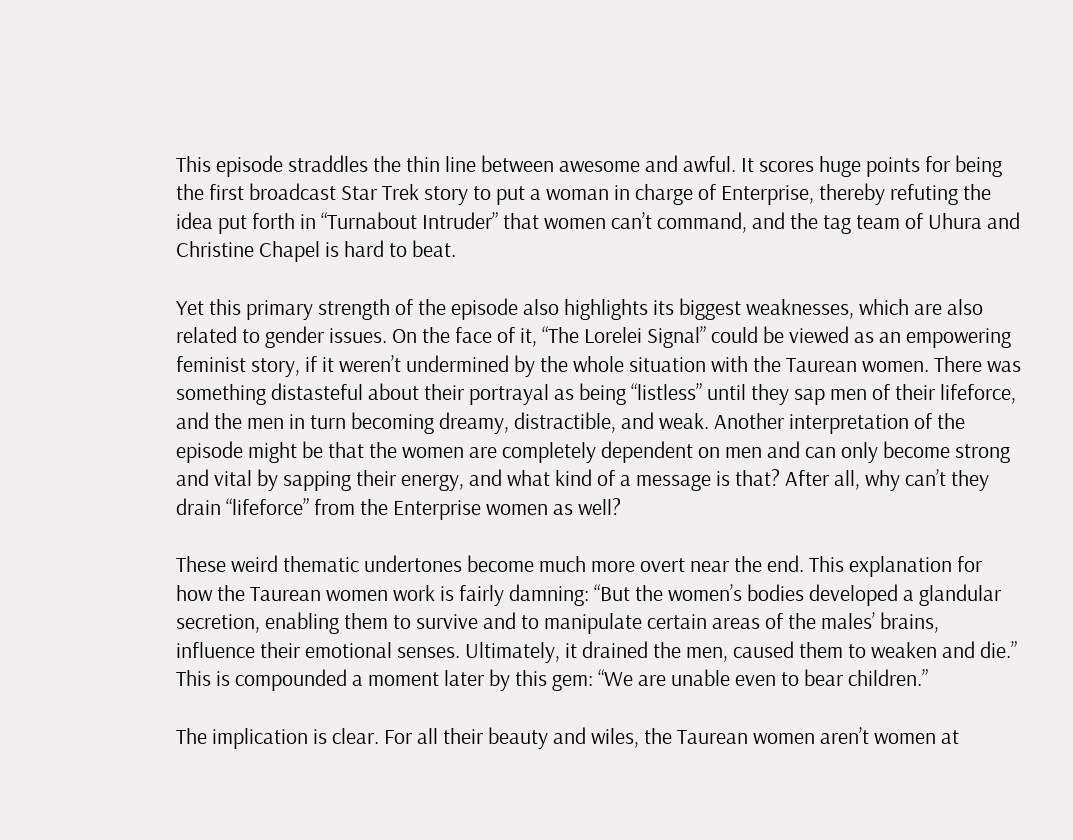This episode straddles the thin line between awesome and awful. It scores huge points for being the first broadcast Star Trek story to put a woman in charge of Enterprise, thereby refuting the idea put forth in “Turnabout Intruder” that women can’t command, and the tag team of Uhura and Christine Chapel is hard to beat.

Yet this primary strength of the episode also highlights its biggest weaknesses, which are also related to gender issues. On the face of it, “The Lorelei Signal” could be viewed as an empowering feminist story, if it weren’t undermined by the whole situation with the Taurean women. There was something distasteful about their portrayal as being “listless” until they sap men of their lifeforce, and the men in turn becoming dreamy, distractible, and weak. Another interpretation of the episode might be that the women are completely dependent on men and can only become strong and vital by sapping their energy, and what kind of a message is that? After all, why can’t they drain “lifeforce” from the Enterprise women as well?

These weird thematic undertones become much more overt near the end. This explanation for how the Taurean women work is fairly damning: “But the women’s bodies developed a glandular secretion, enabling them to survive and to manipulate certain areas of the males’ brains, influence their emotional senses. Ultimately, it drained the men, caused them to weaken and die.”  This is compounded a moment later by this gem: “We are unable even to bear children.”

The implication is clear. For all their beauty and wiles, the Taurean women aren’t women at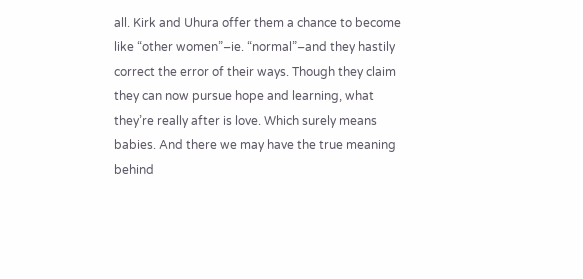all. Kirk and Uhura offer them a chance to become like “other women”–ie. “normal”–and they hastily correct the error of their ways. Though they claim they can now pursue hope and learning, what they’re really after is love. Which surely means babies. And there we may have the true meaning behind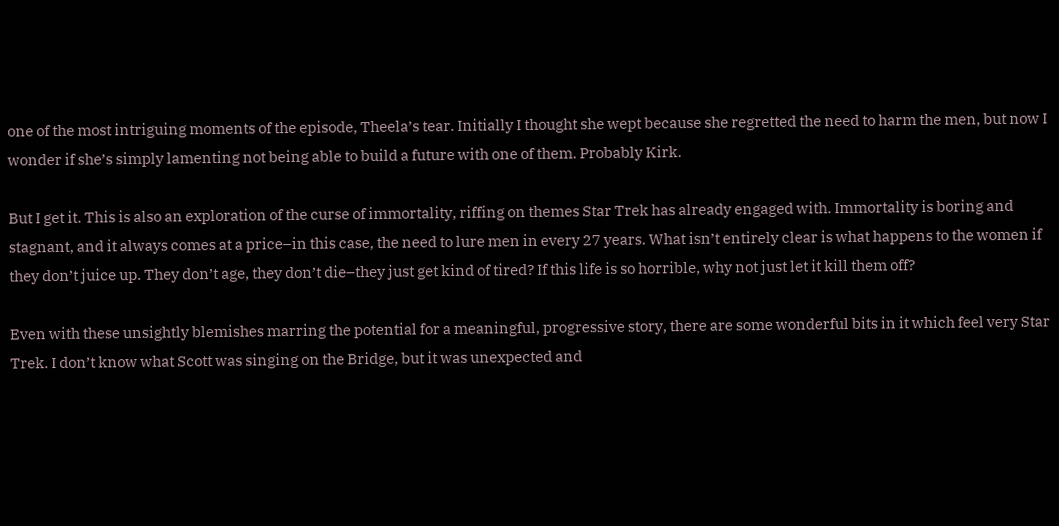one of the most intriguing moments of the episode, Theela’s tear. Initially I thought she wept because she regretted the need to harm the men, but now I wonder if she’s simply lamenting not being able to build a future with one of them. Probably Kirk.

But I get it. This is also an exploration of the curse of immortality, riffing on themes Star Trek has already engaged with. Immortality is boring and stagnant, and it always comes at a price–in this case, the need to lure men in every 27 years. What isn’t entirely clear is what happens to the women if they don’t juice up. They don’t age, they don’t die–they just get kind of tired? If this life is so horrible, why not just let it kill them off?

Even with these unsightly blemishes marring the potential for a meaningful, progressive story, there are some wonderful bits in it which feel very Star Trek. I don’t know what Scott was singing on the Bridge, but it was unexpected and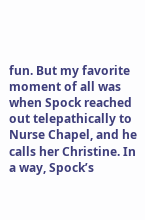fun. But my favorite moment of all was when Spock reached out telepathically to Nurse Chapel, and he calls her Christine. In a way, Spock’s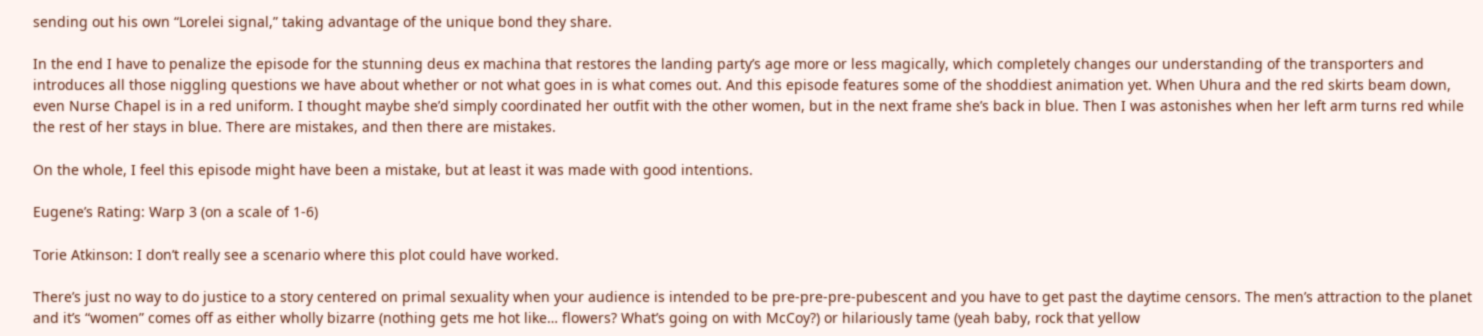sending out his own “Lorelei signal,” taking advantage of the unique bond they share.

In the end I have to penalize the episode for the stunning deus ex machina that restores the landing party’s age more or less magically, which completely changes our understanding of the transporters and introduces all those niggling questions we have about whether or not what goes in is what comes out. And this episode features some of the shoddiest animation yet. When Uhura and the red skirts beam down, even Nurse Chapel is in a red uniform. I thought maybe she’d simply coordinated her outfit with the other women, but in the next frame she’s back in blue. Then I was astonishes when her left arm turns red while the rest of her stays in blue. There are mistakes, and then there are mistakes.

On the whole, I feel this episode might have been a mistake, but at least it was made with good intentions.

Eugene’s Rating: Warp 3 (on a scale of 1-6)

Torie Atkinson: I don’t really see a scenario where this plot could have worked.

There’s just no way to do justice to a story centered on primal sexuality when your audience is intended to be pre-pre-pre-pubescent and you have to get past the daytime censors. The men’s attraction to the planet and it’s “women” comes off as either wholly bizarre (nothing gets me hot like… flowers? What’s going on with McCoy?) or hilariously tame (yeah baby, rock that yellow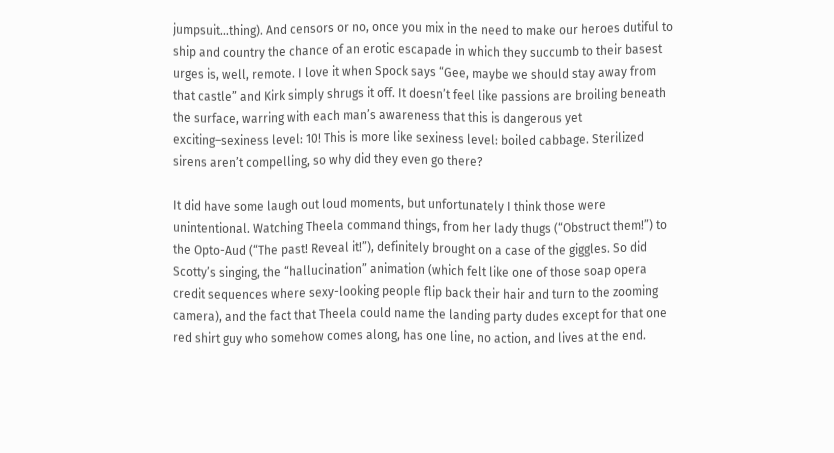jumpsuit…thing). And censors or no, once you mix in the need to make our heroes dutiful to ship and country the chance of an erotic escapade in which they succumb to their basest urges is, well, remote. I love it when Spock says “Gee, maybe we should stay away from that castle” and Kirk simply shrugs it off. It doesn’t feel like passions are broiling beneath the surface, warring with each man’s awareness that this is dangerous yet exciting–sexiness level: 10! This is more like sexiness level: boiled cabbage. Sterilized sirens aren’t compelling, so why did they even go there?

It did have some laugh out loud moments, but unfortunately I think those were unintentional. Watching Theela command things, from her lady thugs (“Obstruct them!”) to the Opto-Aud (“The past! Reveal it!”), definitely brought on a case of the giggles. So did Scotty’s singing, the “hallucination” animation (which felt like one of those soap opera credit sequences where sexy-looking people flip back their hair and turn to the zooming camera), and the fact that Theela could name the landing party dudes except for that one red shirt guy who somehow comes along, has one line, no action, and lives at the end.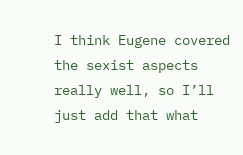I think Eugene covered the sexist aspects really well, so I’ll just add that what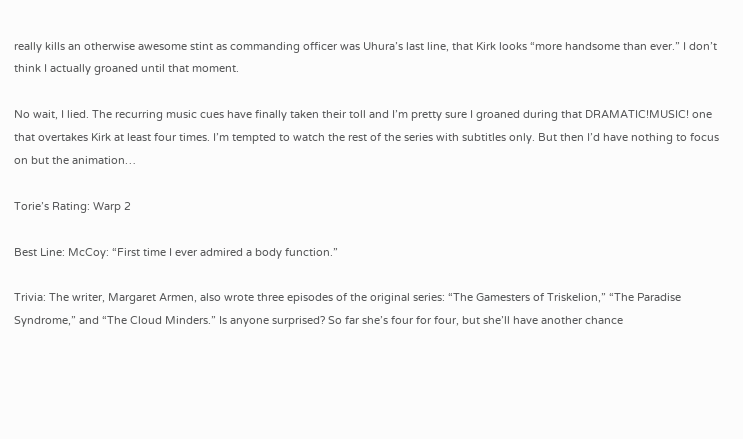really kills an otherwise awesome stint as commanding officer was Uhura’s last line, that Kirk looks “more handsome than ever.” I don’t think I actually groaned until that moment.

No wait, I lied. The recurring music cues have finally taken their toll and I’m pretty sure I groaned during that DRAMATIC!MUSIC! one that overtakes Kirk at least four times. I’m tempted to watch the rest of the series with subtitles only. But then I’d have nothing to focus on but the animation…

Torie’s Rating: Warp 2

Best Line: McCoy: “First time I ever admired a body function.”

Trivia: The writer, Margaret Armen, also wrote three episodes of the original series: “The Gamesters of Triskelion,” “The Paradise Syndrome,” and “The Cloud Minders.” Is anyone surprised? So far she’s four for four, but she’ll have another chance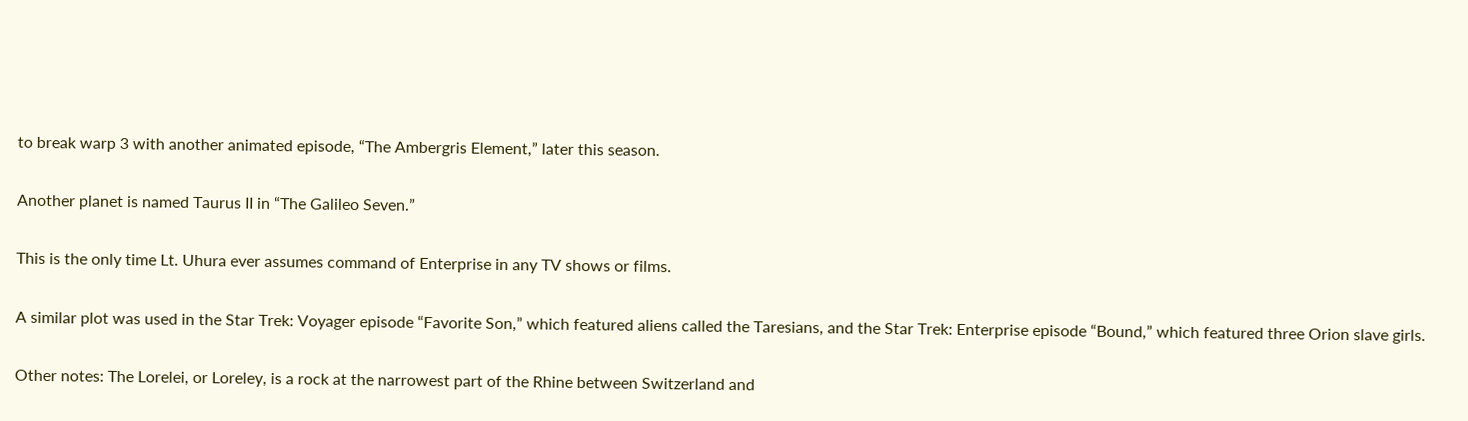to break warp 3 with another animated episode, “The Ambergris Element,” later this season.

Another planet is named Taurus II in “The Galileo Seven.”

This is the only time Lt. Uhura ever assumes command of Enterprise in any TV shows or films.

A similar plot was used in the Star Trek: Voyager episode “Favorite Son,” which featured aliens called the Taresians, and the Star Trek: Enterprise episode “Bound,” which featured three Orion slave girls.

Other notes: The Lorelei, or Loreley, is a rock at the narrowest part of the Rhine between Switzerland and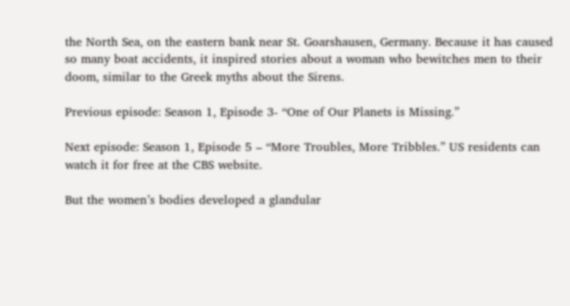the North Sea, on the eastern bank near St. Goarshausen, Germany. Because it has caused so many boat accidents, it inspired stories about a woman who bewitches men to their doom, similar to the Greek myths about the Sirens.

Previous episode: Season 1, Episode 3- “One of Our Planets is Missing.”

Next episode: Season 1, Episode 5 – “More Troubles, More Tribbles.” US residents can watch it for free at the CBS website.

But the women’s bodies developed a glandular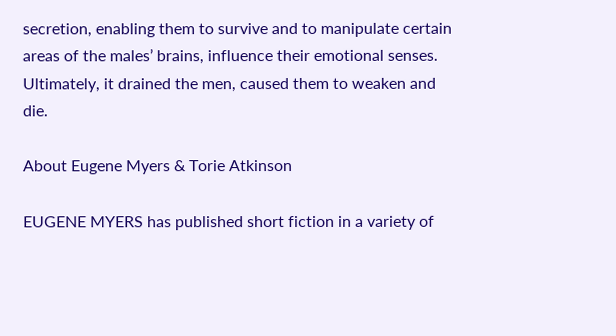secretion, enabling them to survive and to manipulate certain areas of the males’ brains, influence their emotional senses. Ultimately, it drained the men, caused them to weaken and die.

About Eugene Myers & Torie Atkinson

EUGENE MYERS has published short fiction in a variety of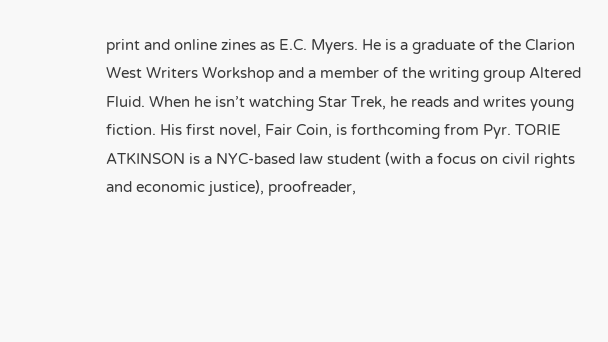print and online zines as E.C. Myers. He is a graduate of the Clarion West Writers Workshop and a member of the writing group Altered Fluid. When he isn’t watching Star Trek, he reads and writes young fiction. His first novel, Fair Coin, is forthcoming from Pyr. TORIE ATKINSON is a NYC-based law student (with a focus on civil rights and economic justice), proofreader,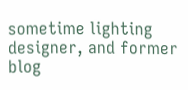sometime lighting designer, and former blog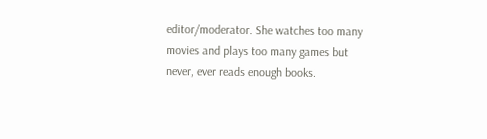editor/moderator. She watches too many movies and plays too many games but never, ever reads enough books.